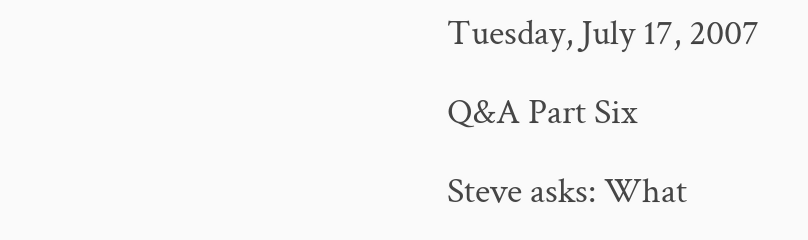Tuesday, July 17, 2007

Q&A Part Six

Steve asks: What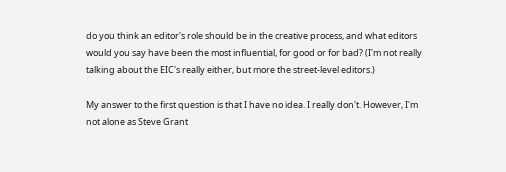do you think an editor's role should be in the creative process, and what editors would you say have been the most influential, for good or for bad? (I'm not really talking about the EIC's really either, but more the street-level editors.)

My answer to the first question is that I have no idea. I really don't. However, I'm not alone as Steve Grant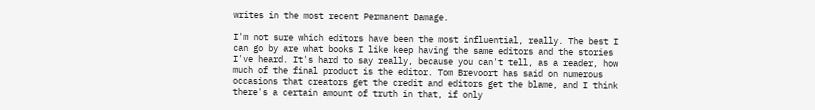writes in the most recent Permanent Damage.

I'm not sure which editors have been the most influential, really. The best I can go by are what books I like keep having the same editors and the stories I've heard. It's hard to say really, because you can't tell, as a reader, how much of the final product is the editor. Tom Brevoort has said on numerous occasions that creators get the credit and editors get the blame, and I think there's a certain amount of truth in that, if only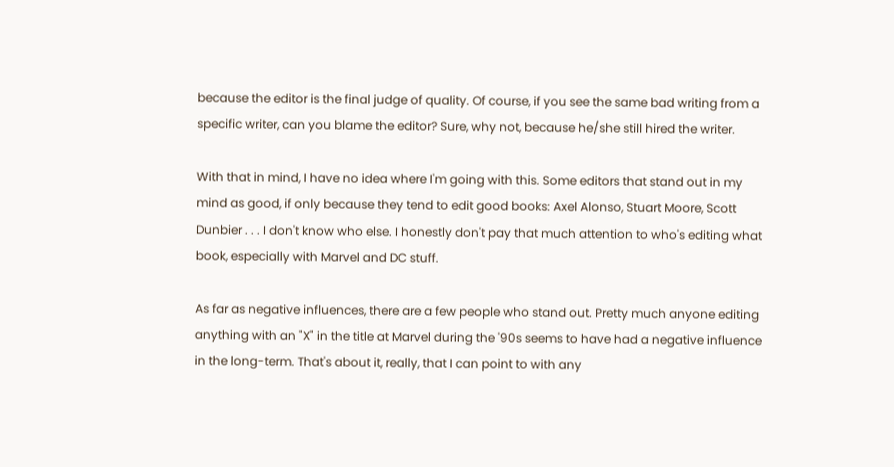because the editor is the final judge of quality. Of course, if you see the same bad writing from a specific writer, can you blame the editor? Sure, why not, because he/she still hired the writer.

With that in mind, I have no idea where I'm going with this. Some editors that stand out in my mind as good, if only because they tend to edit good books: Axel Alonso, Stuart Moore, Scott Dunbier . . . I don't know who else. I honestly don't pay that much attention to who's editing what book, especially with Marvel and DC stuff.

As far as negative influences, there are a few people who stand out. Pretty much anyone editing anything with an "X" in the title at Marvel during the '90s seems to have had a negative influence in the long-term. That's about it, really, that I can point to with any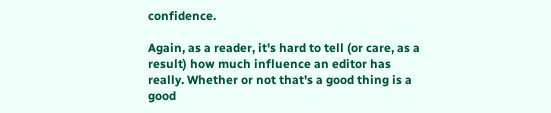confidence.

Again, as a reader, it's hard to tell (or care, as a result) how much influence an editor has really. Whether or not that's a good thing is a good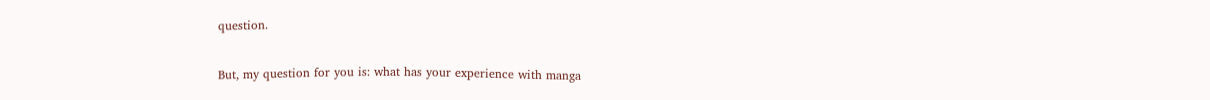question.

But, my question for you is: what has your experience with manga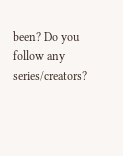been? Do you follow any series/creators?